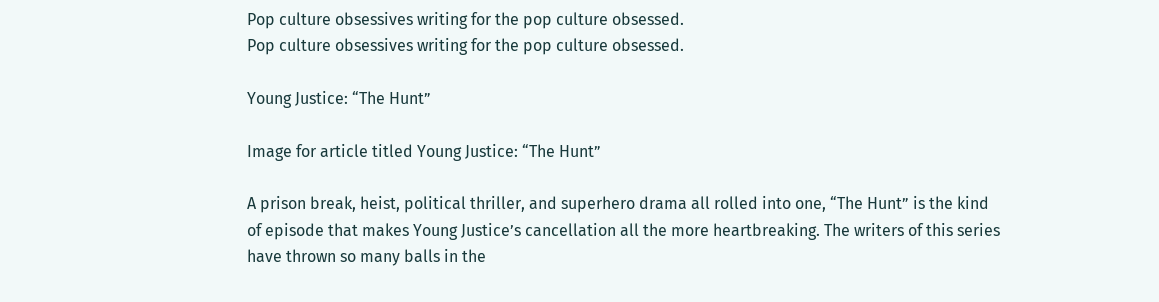Pop culture obsessives writing for the pop culture obsessed.
Pop culture obsessives writing for the pop culture obsessed.

Young Justice: “The Hunt”

Image for article titled Young Justice: “The Hunt”

A prison break, heist, political thriller, and superhero drama all rolled into one, “The Hunt” is the kind of episode that makes Young Justice’s cancellation all the more heartbreaking. The writers of this series have thrown so many balls in the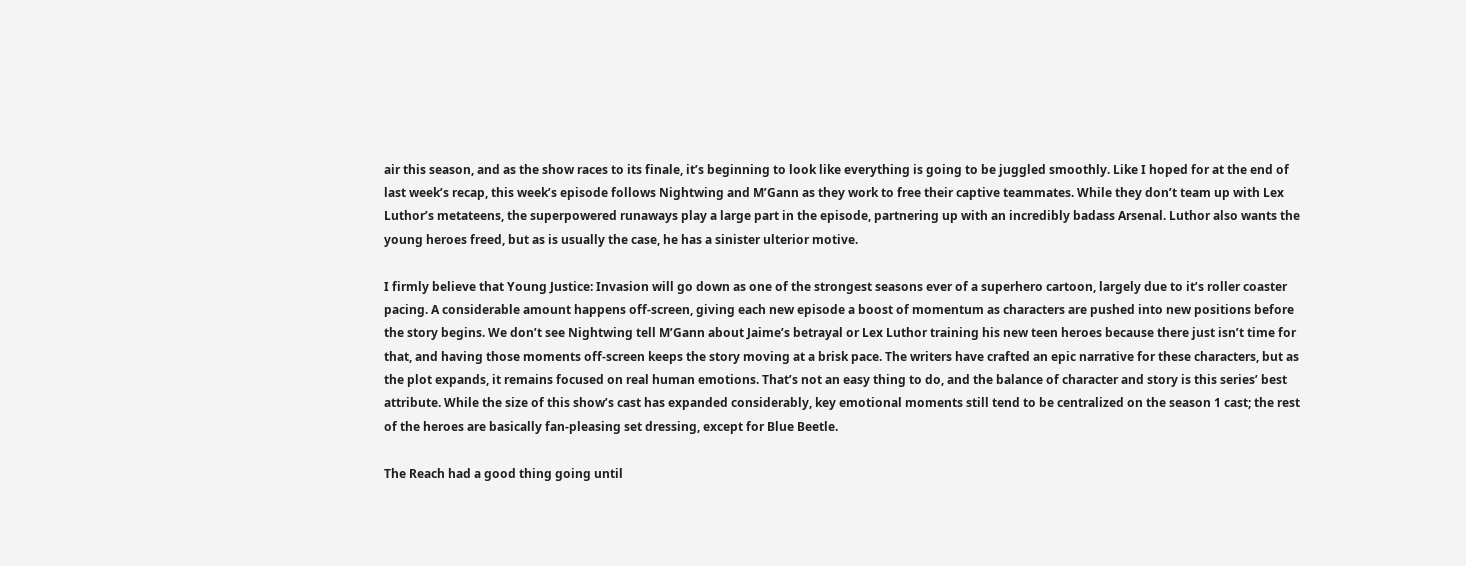air this season, and as the show races to its finale, it’s beginning to look like everything is going to be juggled smoothly. Like I hoped for at the end of last week’s recap, this week’s episode follows Nightwing and M’Gann as they work to free their captive teammates. While they don’t team up with Lex Luthor’s metateens, the superpowered runaways play a large part in the episode, partnering up with an incredibly badass Arsenal. Luthor also wants the young heroes freed, but as is usually the case, he has a sinister ulterior motive.

I firmly believe that Young Justice: Invasion will go down as one of the strongest seasons ever of a superhero cartoon, largely due to it’s roller coaster pacing. A considerable amount happens off-screen, giving each new episode a boost of momentum as characters are pushed into new positions before the story begins. We don’t see Nightwing tell M’Gann about Jaime’s betrayal or Lex Luthor training his new teen heroes because there just isn’t time for that, and having those moments off-screen keeps the story moving at a brisk pace. The writers have crafted an epic narrative for these characters, but as the plot expands, it remains focused on real human emotions. That’s not an easy thing to do, and the balance of character and story is this series’ best attribute. While the size of this show’s cast has expanded considerably, key emotional moments still tend to be centralized on the season 1 cast; the rest of the heroes are basically fan-pleasing set dressing, except for Blue Beetle.

The Reach had a good thing going until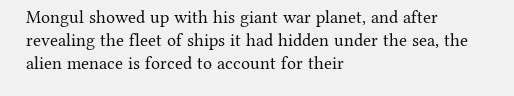Mongul showed up with his giant war planet, and after revealing the fleet of ships it had hidden under the sea, the alien menace is forced to account for their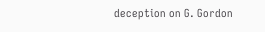deception on G. Gordon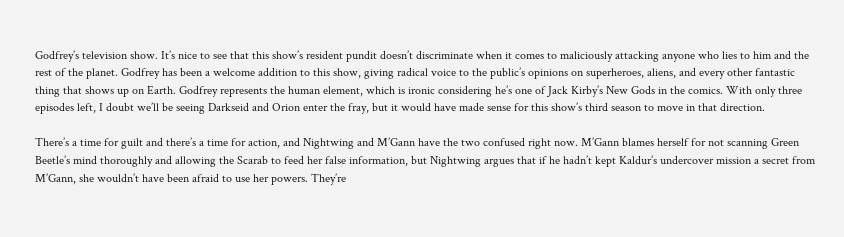Godfrey’s television show. It’s nice to see that this show’s resident pundit doesn’t discriminate when it comes to maliciously attacking anyone who lies to him and the rest of the planet. Godfrey has been a welcome addition to this show, giving radical voice to the public’s opinions on superheroes, aliens, and every other fantastic thing that shows up on Earth. Godfrey represents the human element, which is ironic considering he’s one of Jack Kirby’s New Gods in the comics. With only three episodes left, I doubt we’ll be seeing Darkseid and Orion enter the fray, but it would have made sense for this show’s third season to move in that direction.

There’s a time for guilt and there’s a time for action, and Nightwing and M’Gann have the two confused right now. M’Gann blames herself for not scanning Green Beetle’s mind thoroughly and allowing the Scarab to feed her false information, but Nightwing argues that if he hadn’t kept Kaldur’s undercover mission a secret from M’Gann, she wouldn’t have been afraid to use her powers. They’re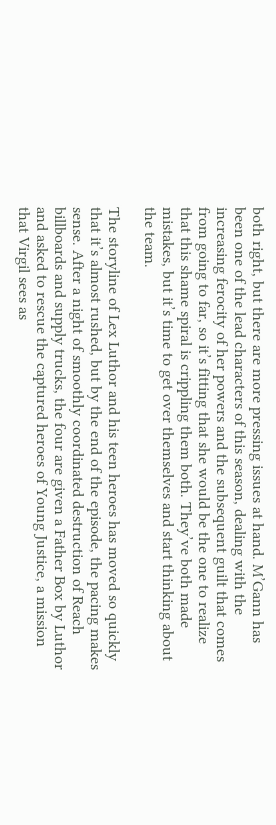both right, but there are more pressing issues at hand. M’Gann has been one of the lead characters of this season, dealing with the increasing ferocity of her powers and the subsequent guilt that comes from going to far, so it’s fitting that she would be the one to realize that this shame spiral is crippling them both. They’ve both made mistakes, but it’s time to get over themselves and start thinking about the team.

The storyline of Lex Luthor and his teen heroes has moved so quickly that it’s almost rushed, but by the end of the episode, the pacing makes sense. After a night of smoothly coordinated destruction of Reach billboards and supply trucks, the four are given a Father Box by Luthor and asked to rescue the captured heroes of Young Justice, a mission that Virgil sees as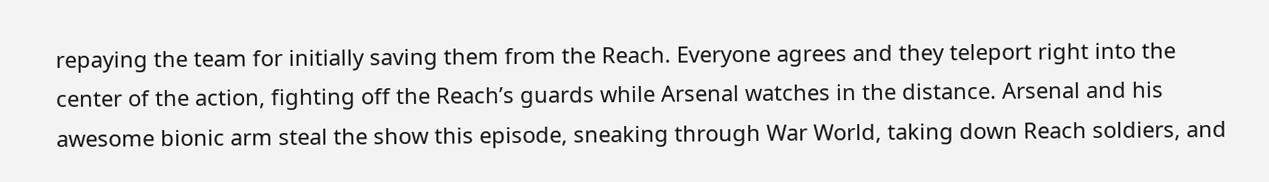repaying the team for initially saving them from the Reach. Everyone agrees and they teleport right into the center of the action, fighting off the Reach’s guards while Arsenal watches in the distance. Arsenal and his awesome bionic arm steal the show this episode, sneaking through War World, taking down Reach soldiers, and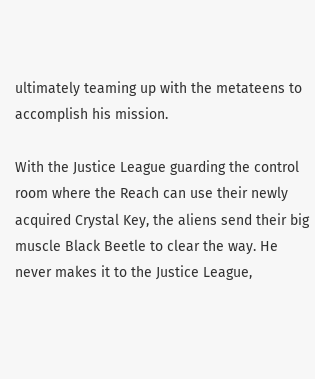ultimately teaming up with the metateens to accomplish his mission.

With the Justice League guarding the control room where the Reach can use their newly acquired Crystal Key, the aliens send their big muscle Black Beetle to clear the way. He never makes it to the Justice League,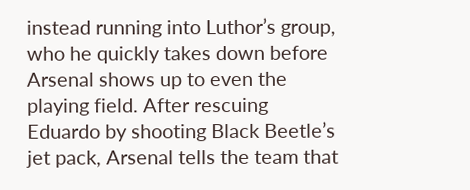instead running into Luthor’s group, who he quickly takes down before Arsenal shows up to even the playing field. After rescuing Eduardo by shooting Black Beetle’s jet pack, Arsenal tells the team that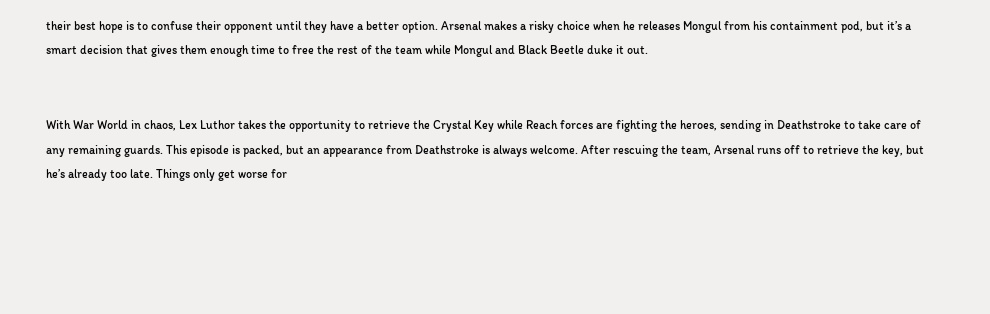their best hope is to confuse their opponent until they have a better option. Arsenal makes a risky choice when he releases Mongul from his containment pod, but it’s a smart decision that gives them enough time to free the rest of the team while Mongul and Black Beetle duke it out.


With War World in chaos, Lex Luthor takes the opportunity to retrieve the Crystal Key while Reach forces are fighting the heroes, sending in Deathstroke to take care of any remaining guards. This episode is packed, but an appearance from Deathstroke is always welcome. After rescuing the team, Arsenal runs off to retrieve the key, but he’s already too late. Things only get worse for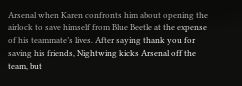Arsenal when Karen confronts him about opening the airlock to save himself from Blue Beetle at the expense of his teammate’s lives. After saying thank you for saving his friends, Nightwing kicks Arsenal off the team, but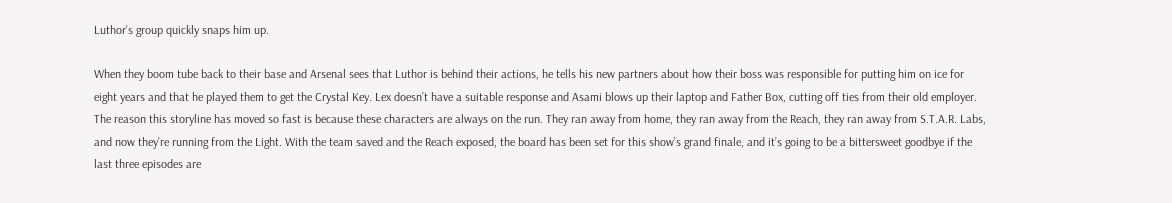Luthor’s group quickly snaps him up.

When they boom tube back to their base and Arsenal sees that Luthor is behind their actions, he tells his new partners about how their boss was responsible for putting him on ice for eight years and that he played them to get the Crystal Key. Lex doesn’t have a suitable response and Asami blows up their laptop and Father Box, cutting off ties from their old employer. The reason this storyline has moved so fast is because these characters are always on the run. They ran away from home, they ran away from the Reach, they ran away from S.T.A.R. Labs, and now they’re running from the Light. With the team saved and the Reach exposed, the board has been set for this show’s grand finale, and it’s going to be a bittersweet goodbye if the last three episodes are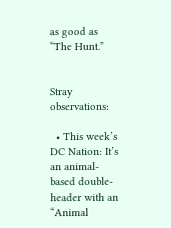as good as “The Hunt.”


Stray observations:

  • This week’s DC Nation: It’s an animal-based double-header with an “Animal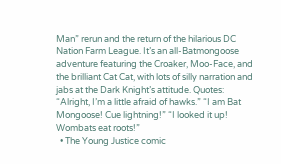Man” rerun and the return of the hilarious DC Nation Farm League. It’s an all-Batmongoose adventure featuring the Croaker, Moo-Face, and the brilliant Cat Cat, with lots of silly narration and jabs at the Dark Knight’s attitude. Quotes: “Alright, I’m a little afraid of hawks.” “I am Bat Mongoose! Cue lightning!” “I looked it up! Wombats eat roots!”
  • The Young Justice comic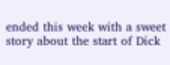ended this week with a sweet story about the start of Dick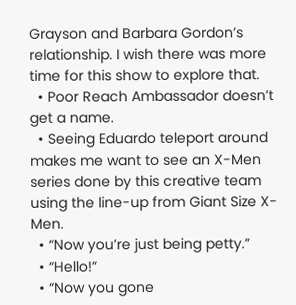Grayson and Barbara Gordon’s relationship. I wish there was more time for this show to explore that.
  • Poor Reach Ambassador doesn’t get a name.
  • Seeing Eduardo teleport around makes me want to see an X-Men series done by this creative team using the line-up from Giant Size X-Men.
  • “Now you’re just being petty.”
  • “Hello!”
  • “Now you gone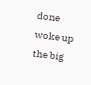done woke up the big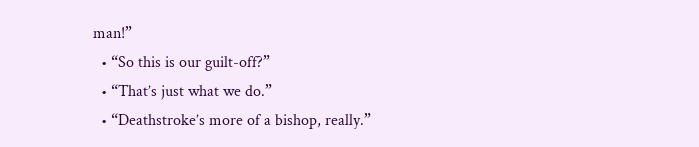man!”
  • “So this is our guilt-off?”
  • “That’s just what we do.”
  • “Deathstroke’s more of a bishop, really.”